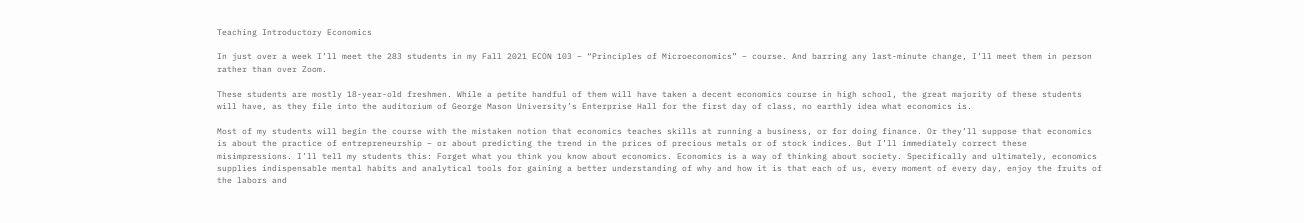Teaching Introductory Economics

In just over a week I’ll meet the 283 students in my Fall 2021 ECON 103 – “Principles of Microeconomics” – course. And barring any last-minute change, I’ll meet them in person rather than over Zoom.

These students are mostly 18-year-old freshmen. While a petite handful of them will have taken a decent economics course in high school, the great majority of these students will have, as they file into the auditorium of George Mason University’s Enterprise Hall for the first day of class, no earthly idea what economics is.

Most of my students will begin the course with the mistaken notion that economics teaches skills at running a business, or for doing finance. Or they’ll suppose that economics is about the practice of entrepreneurship – or about predicting the trend in the prices of precious metals or of stock indices. But I’ll immediately correct these misimpressions. I’ll tell my students this: Forget what you think you know about economics. Economics is a way of thinking about society. Specifically and ultimately, economics supplies indispensable mental habits and analytical tools for gaining a better understanding of why and how it is that each of us, every moment of every day, enjoy the fruits of the labors and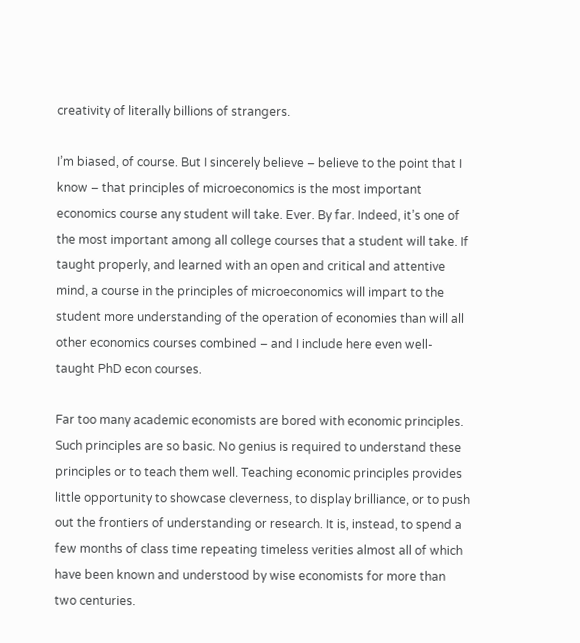creativity of literally billions of strangers.

I’m biased, of course. But I sincerely believe – believe to the point that I know – that principles of microeconomics is the most important economics course any student will take. Ever. By far. Indeed, it’s one of the most important among all college courses that a student will take. If taught properly, and learned with an open and critical and attentive mind, a course in the principles of microeconomics will impart to the student more understanding of the operation of economies than will all other economics courses combined – and I include here even well-taught PhD econ courses.

Far too many academic economists are bored with economic principles. Such principles are so basic. No genius is required to understand these principles or to teach them well. Teaching economic principles provides little opportunity to showcase cleverness, to display brilliance, or to push out the frontiers of understanding or research. It is, instead, to spend a few months of class time repeating timeless verities almost all of which have been known and understood by wise economists for more than two centuries.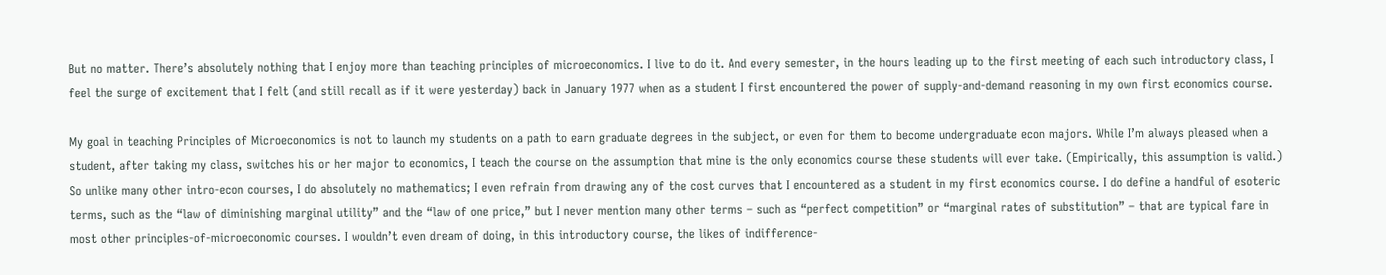But no matter. There’s absolutely nothing that I enjoy more than teaching principles of microeconomics. I live to do it. And every semester, in the hours leading up to the first meeting of each such introductory class, I feel the surge of excitement that I felt (and still recall as if it were yesterday) back in January 1977 when as a student I first encountered the power of supply-and-demand reasoning in my own first economics course.

My goal in teaching Principles of Microeconomics is not to launch my students on a path to earn graduate degrees in the subject, or even for them to become undergraduate econ majors. While I’m always pleased when a student, after taking my class, switches his or her major to economics, I teach the course on the assumption that mine is the only economics course these students will ever take. (Empirically, this assumption is valid.) So unlike many other intro-econ courses, I do absolutely no mathematics; I even refrain from drawing any of the cost curves that I encountered as a student in my first economics course. I do define a handful of esoteric terms, such as the “law of diminishing marginal utility” and the “law of one price,” but I never mention many other terms – such as “perfect competition” or “marginal rates of substitution” – that are typical fare in most other principles-of-microeconomic courses. I wouldn’t even dream of doing, in this introductory course, the likes of indifference-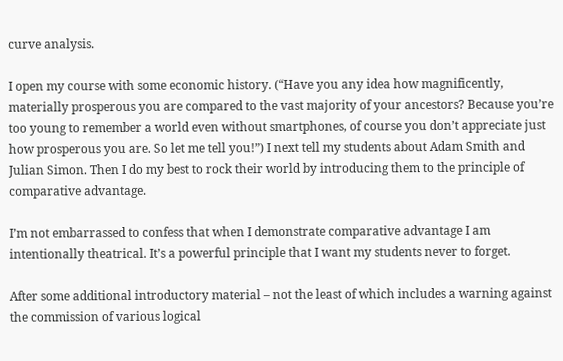curve analysis.

I open my course with some economic history. (“Have you any idea how magnificently, materially prosperous you are compared to the vast majority of your ancestors? Because you’re too young to remember a world even without smartphones, of course you don’t appreciate just how prosperous you are. So let me tell you!”) I next tell my students about Adam Smith and Julian Simon. Then I do my best to rock their world by introducing them to the principle of comparative advantage.

I’m not embarrassed to confess that when I demonstrate comparative advantage I am intentionally theatrical. It’s a powerful principle that I want my students never to forget.

After some additional introductory material – not the least of which includes a warning against the commission of various logical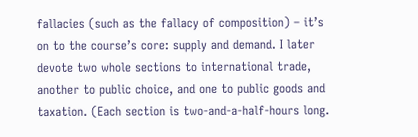fallacies (such as the fallacy of composition) – it’s on to the course’s core: supply and demand. I later devote two whole sections to international trade, another to public choice, and one to public goods and taxation. (Each section is two-and-a-half-hours long.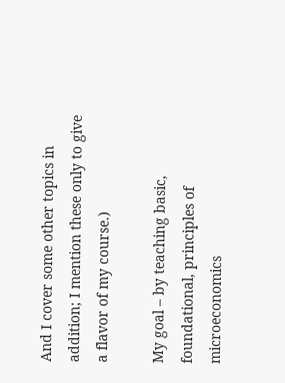And I cover some other topics in addition; I mention these only to give a flavor of my course.)

My goal – by teaching basic, foundational, principles of microeconomics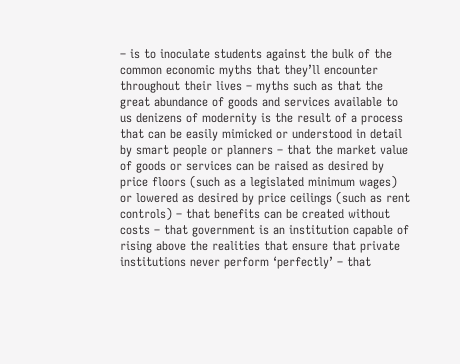– is to inoculate students against the bulk of the common economic myths that they’ll encounter throughout their lives – myths such as that the great abundance of goods and services available to us denizens of modernity is the result of a process that can be easily mimicked or understood in detail by smart people or planners – that the market value of goods or services can be raised as desired by price floors (such as a legislated minimum wages) or lowered as desired by price ceilings (such as rent controls) – that benefits can be created without costs – that government is an institution capable of rising above the realities that ensure that private institutions never perform ‘perfectly’ – that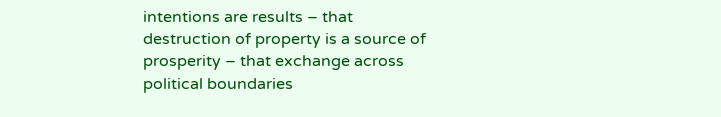intentions are results – that destruction of property is a source of prosperity – that exchange across political boundaries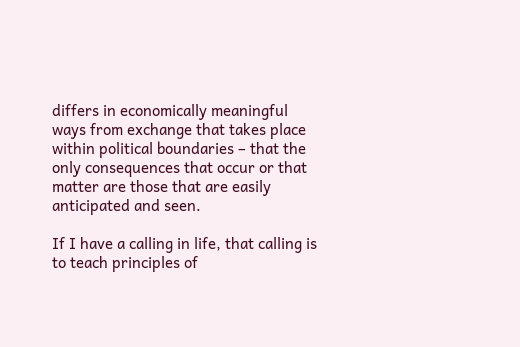differs in economically meaningful ways from exchange that takes place within political boundaries – that the only consequences that occur or that matter are those that are easily anticipated and seen.

If I have a calling in life, that calling is to teach principles of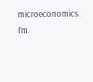microeconomics. I’m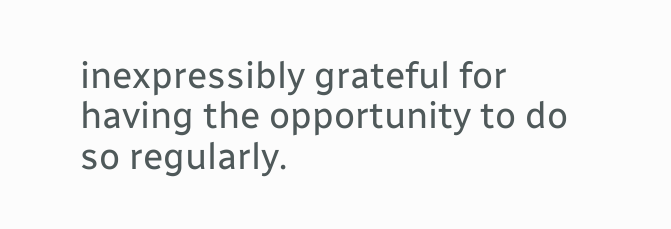inexpressibly grateful for having the opportunity to do so regularly.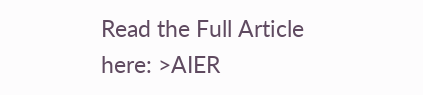Read the Full Article here: >AIER